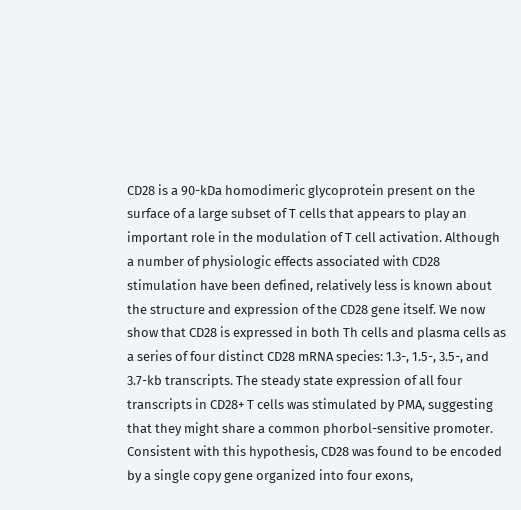CD28 is a 90-kDa homodimeric glycoprotein present on the surface of a large subset of T cells that appears to play an important role in the modulation of T cell activation. Although a number of physiologic effects associated with CD28 stimulation have been defined, relatively less is known about the structure and expression of the CD28 gene itself. We now show that CD28 is expressed in both Th cells and plasma cells as a series of four distinct CD28 mRNA species: 1.3-, 1.5-, 3.5-, and 3.7-kb transcripts. The steady state expression of all four transcripts in CD28+ T cells was stimulated by PMA, suggesting that they might share a common phorbol-sensitive promoter. Consistent with this hypothesis, CD28 was found to be encoded by a single copy gene organized into four exons,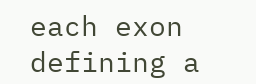each exon defining a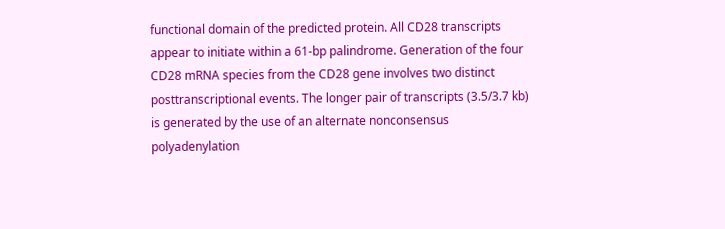functional domain of the predicted protein. All CD28 transcripts appear to initiate within a 61-bp palindrome. Generation of the four CD28 mRNA species from the CD28 gene involves two distinct posttranscriptional events. The longer pair of transcripts (3.5/3.7 kb) is generated by the use of an alternate nonconsensus polyadenylation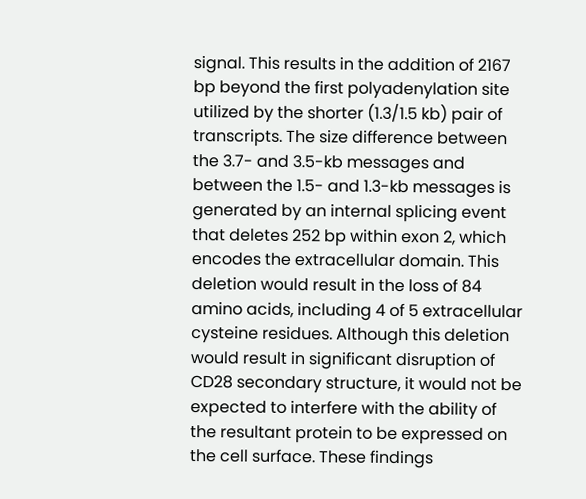signal. This results in the addition of 2167 bp beyond the first polyadenylation site utilized by the shorter (1.3/1.5 kb) pair of transcripts. The size difference between the 3.7- and 3.5-kb messages and between the 1.5- and 1.3-kb messages is generated by an internal splicing event that deletes 252 bp within exon 2, which encodes the extracellular domain. This deletion would result in the loss of 84 amino acids, including 4 of 5 extracellular cysteine residues. Although this deletion would result in significant disruption of CD28 secondary structure, it would not be expected to interfere with the ability of the resultant protein to be expressed on the cell surface. These findings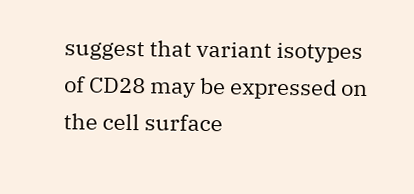suggest that variant isotypes of CD28 may be expressed on the cell surface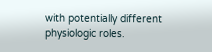with potentially different physiologic roles.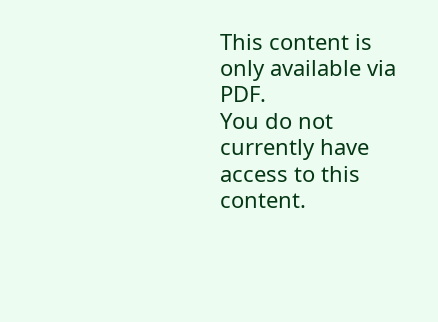This content is only available via PDF.
You do not currently have access to this content.